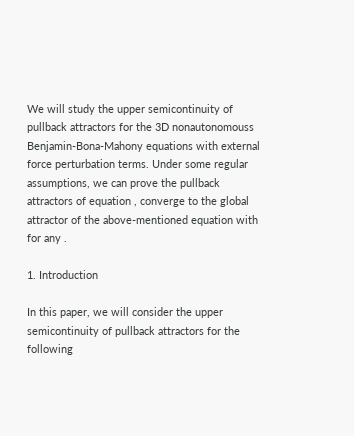We will study the upper semicontinuity of pullback attractors for the 3D nonautonomouss Benjamin-Bona-Mahony equations with external force perturbation terms. Under some regular assumptions, we can prove the pullback attractors of equation , converge to the global attractor of the above-mentioned equation with for any .

1. Introduction

In this paper, we will consider the upper semicontinuity of pullback attractors for the following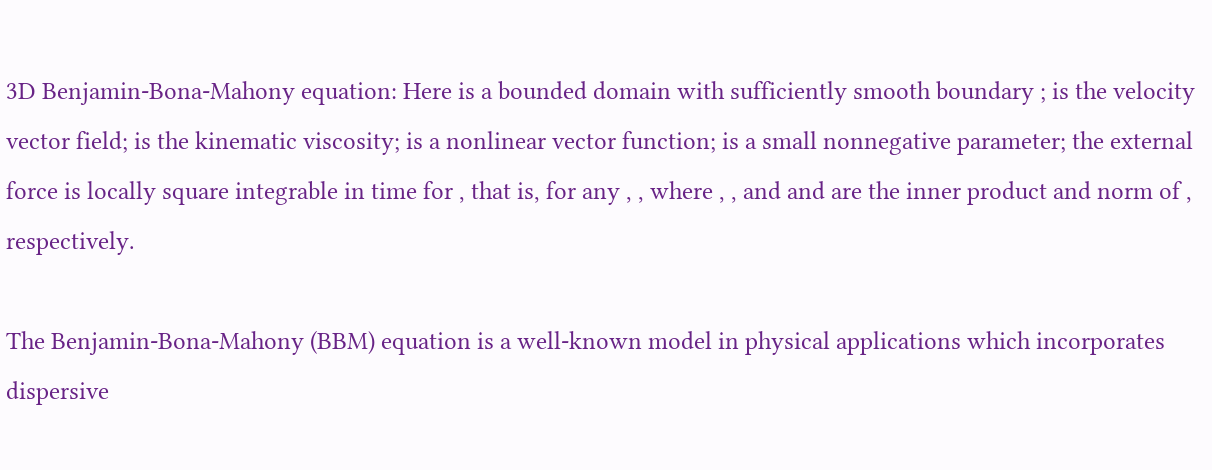3D Benjamin-Bona-Mahony equation: Here is a bounded domain with sufficiently smooth boundary ; is the velocity vector field; is the kinematic viscosity; is a nonlinear vector function; is a small nonnegative parameter; the external force is locally square integrable in time for , that is, for any , , where , , and and are the inner product and norm of , respectively.

The Benjamin-Bona-Mahony (BBM) equation is a well-known model in physical applications which incorporates dispersive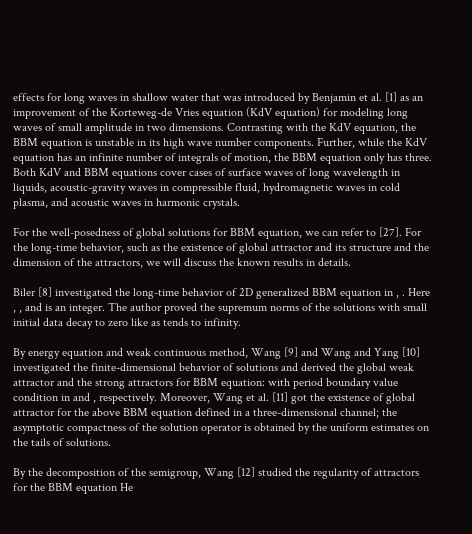effects for long waves in shallow water that was introduced by Benjamin et al. [1] as an improvement of the Korteweg-de Vries equation (KdV equation) for modeling long waves of small amplitude in two dimensions. Contrasting with the KdV equation, the BBM equation is unstable in its high wave number components. Further, while the KdV equation has an infinite number of integrals of motion, the BBM equation only has three. Both KdV and BBM equations cover cases of surface waves of long wavelength in liquids, acoustic-gravity waves in compressible fluid, hydromagnetic waves in cold plasma, and acoustic waves in harmonic crystals.

For the well-posedness of global solutions for BBM equation, we can refer to [27]. For the long-time behavior, such as the existence of global attractor and its structure and the dimension of the attractors, we will discuss the known results in details.

Biler [8] investigated the long-time behavior of 2D generalized BBM equation in , . Here , , and is an integer. The author proved the supremum norms of the solutions with small initial data decay to zero like as tends to infinity.

By energy equation and weak continuous method, Wang [9] and Wang and Yang [10] investigated the finite-dimensional behavior of solutions and derived the global weak attractor and the strong attractors for BBM equation: with period boundary value condition in and , respectively. Moreover, Wang et al. [11] got the existence of global attractor for the above BBM equation defined in a three-dimensional channel; the asymptotic compactness of the solution operator is obtained by the uniform estimates on the tails of solutions.

By the decomposition of the semigroup, Wang [12] studied the regularity of attractors for the BBM equation He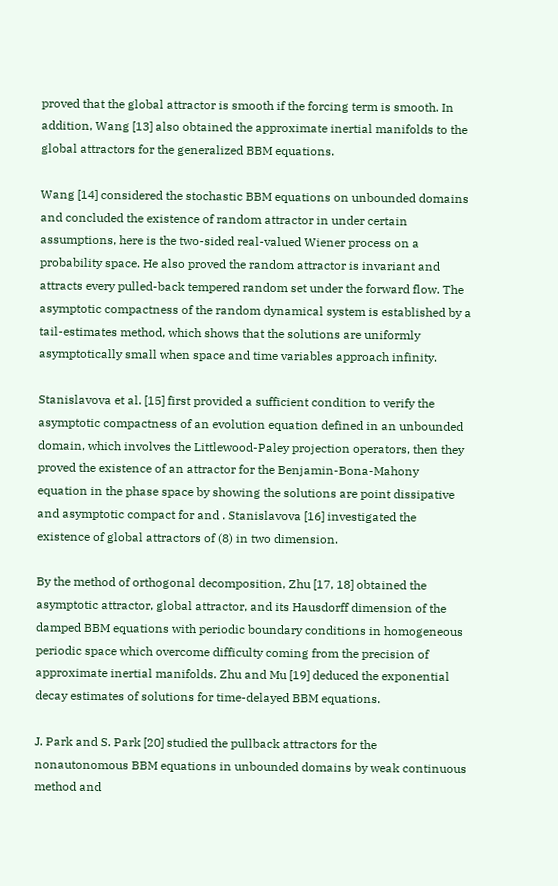proved that the global attractor is smooth if the forcing term is smooth. In addition, Wang [13] also obtained the approximate inertial manifolds to the global attractors for the generalized BBM equations.

Wang [14] considered the stochastic BBM equations on unbounded domains and concluded the existence of random attractor in under certain assumptions, here is the two-sided real-valued Wiener process on a probability space. He also proved the random attractor is invariant and attracts every pulled-back tempered random set under the forward flow. The asymptotic compactness of the random dynamical system is established by a tail-estimates method, which shows that the solutions are uniformly asymptotically small when space and time variables approach infinity.

Stanislavova et al. [15] first provided a sufficient condition to verify the asymptotic compactness of an evolution equation defined in an unbounded domain, which involves the Littlewood-Paley projection operators, then they proved the existence of an attractor for the Benjamin-Bona-Mahony equation in the phase space by showing the solutions are point dissipative and asymptotic compact for and . Stanislavova [16] investigated the existence of global attractors of (8) in two dimension.

By the method of orthogonal decomposition, Zhu [17, 18] obtained the asymptotic attractor, global attractor, and its Hausdorff dimension of the damped BBM equations with periodic boundary conditions in homogeneous periodic space which overcome difficulty coming from the precision of approximate inertial manifolds. Zhu and Mu [19] deduced the exponential decay estimates of solutions for time-delayed BBM equations.

J. Park and S. Park [20] studied the pullback attractors for the nonautonomous BBM equations in unbounded domains by weak continuous method and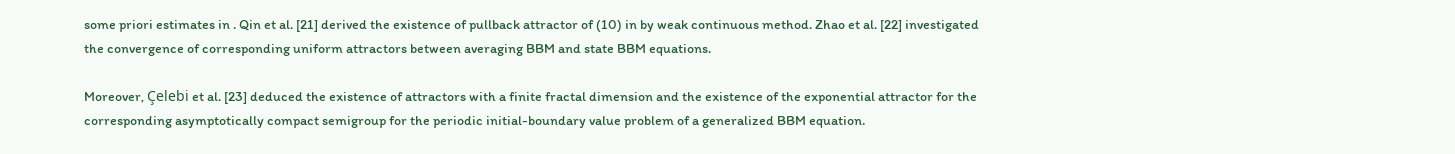some priori estimates in . Qin et al. [21] derived the existence of pullback attractor of (10) in by weak continuous method. Zhao et al. [22] investigated the convergence of corresponding uniform attractors between averaging BBM and state BBM equations.

Moreover, Çelebi et al. [23] deduced the existence of attractors with a finite fractal dimension and the existence of the exponential attractor for the corresponding asymptotically compact semigroup for the periodic initial-boundary value problem of a generalized BBM equation.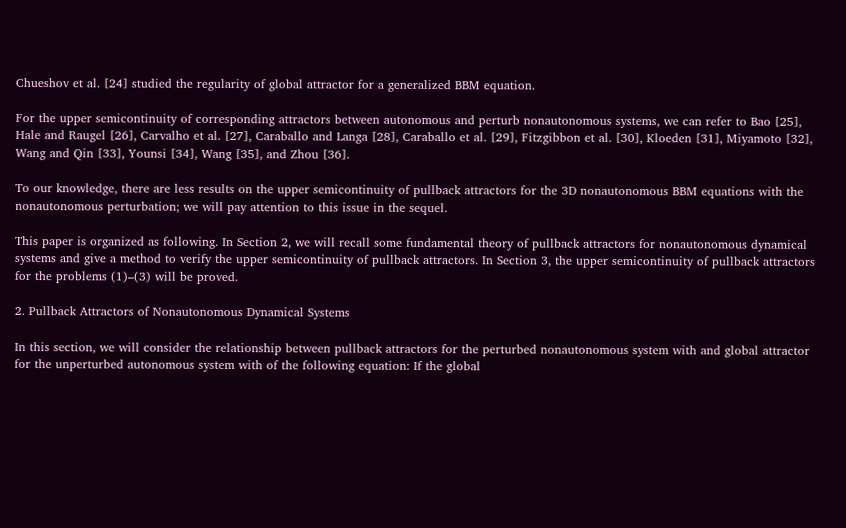Chueshov et al. [24] studied the regularity of global attractor for a generalized BBM equation.

For the upper semicontinuity of corresponding attractors between autonomous and perturb nonautonomous systems, we can refer to Bao [25], Hale and Raugel [26], Carvalho et al. [27], Caraballo and Langa [28], Caraballo et al. [29], Fitzgibbon et al. [30], Kloeden [31], Miyamoto [32], Wang and Qin [33], Younsi [34], Wang [35], and Zhou [36].

To our knowledge, there are less results on the upper semicontinuity of pullback attractors for the 3D nonautonomous BBM equations with the nonautonomous perturbation; we will pay attention to this issue in the sequel.

This paper is organized as following. In Section 2, we will recall some fundamental theory of pullback attractors for nonautonomous dynamical systems and give a method to verify the upper semicontinuity of pullback attractors. In Section 3, the upper semicontinuity of pullback attractors for the problems (1)–(3) will be proved.

2. Pullback Attractors of Nonautonomous Dynamical Systems

In this section, we will consider the relationship between pullback attractors for the perturbed nonautonomous system with and global attractor for the unperturbed autonomous system with of the following equation: If the global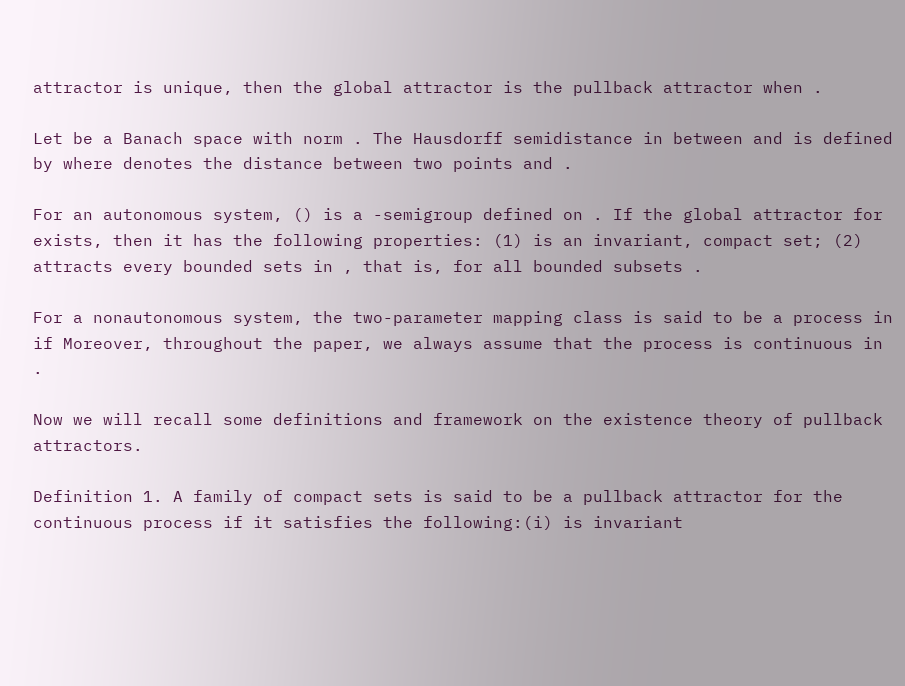attractor is unique, then the global attractor is the pullback attractor when .

Let be a Banach space with norm . The Hausdorff semidistance in between and is defined by where denotes the distance between two points and .

For an autonomous system, () is a -semigroup defined on . If the global attractor for exists, then it has the following properties: (1) is an invariant, compact set; (2) attracts every bounded sets in , that is, for all bounded subsets .

For a nonautonomous system, the two-parameter mapping class is said to be a process in if Moreover, throughout the paper, we always assume that the process is continuous in .

Now we will recall some definitions and framework on the existence theory of pullback attractors.

Definition 1. A family of compact sets is said to be a pullback attractor for the continuous process if it satisfies the following:(i) is invariant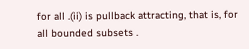for all .(ii) is pullback attracting, that is, for all bounded subsets .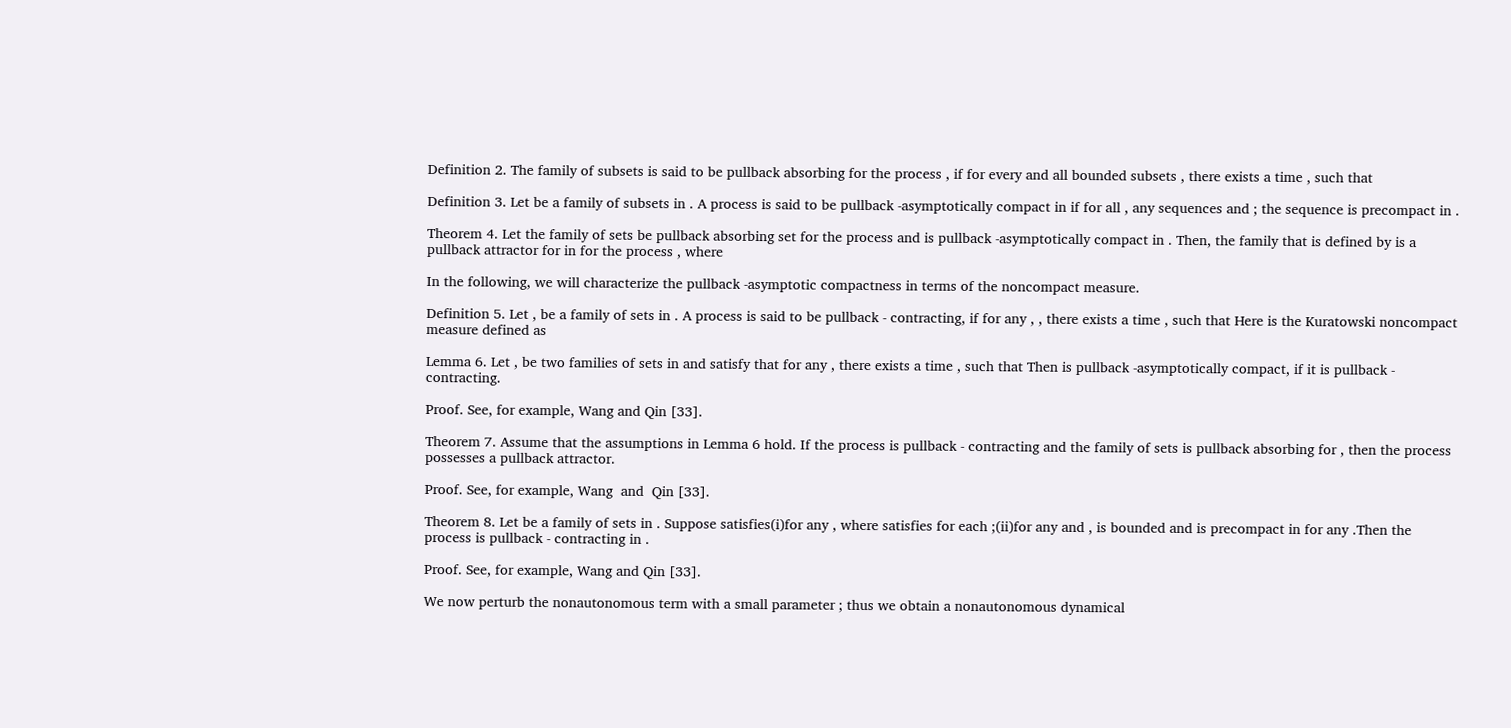Definition 2. The family of subsets is said to be pullback absorbing for the process , if for every and all bounded subsets , there exists a time , such that

Definition 3. Let be a family of subsets in . A process is said to be pullback -asymptotically compact in if for all , any sequences and ; the sequence is precompact in .

Theorem 4. Let the family of sets be pullback absorbing set for the process and is pullback -asymptotically compact in . Then, the family that is defined by is a pullback attractor for in for the process , where

In the following, we will characterize the pullback -asymptotic compactness in terms of the noncompact measure.

Definition 5. Let , be a family of sets in . A process is said to be pullback - contracting, if for any , , there exists a time , such that Here is the Kuratowski noncompact measure defined as

Lemma 6. Let , be two families of sets in and satisfy that for any , there exists a time , such that Then is pullback -asymptotically compact, if it is pullback - contracting.

Proof. See, for example, Wang and Qin [33].

Theorem 7. Assume that the assumptions in Lemma 6 hold. If the process is pullback - contracting and the family of sets is pullback absorbing for , then the process possesses a pullback attractor.

Proof. See, for example, Wang  and  Qin [33].

Theorem 8. Let be a family of sets in . Suppose satisfies(i)for any , where satisfies for each ;(ii)for any and , is bounded and is precompact in for any .Then the process is pullback - contracting in .

Proof. See, for example, Wang and Qin [33].

We now perturb the nonautonomous term with a small parameter ; thus we obtain a nonautonomous dynamical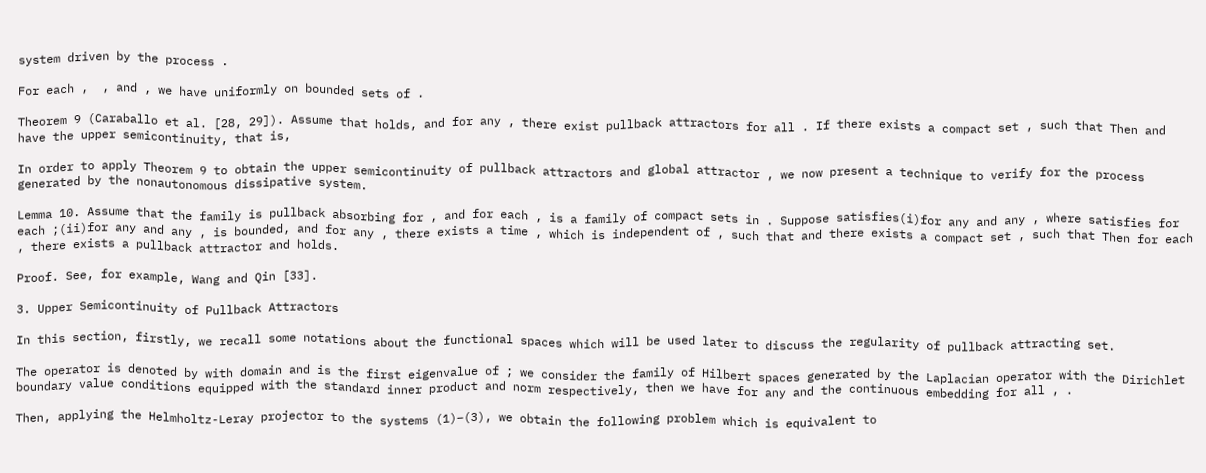system driven by the process .

For each ,  , and , we have uniformly on bounded sets of .

Theorem 9 (Caraballo et al. [28, 29]). Assume that holds, and for any , there exist pullback attractors for all . If there exists a compact set , such that Then and have the upper semicontinuity, that is,

In order to apply Theorem 9 to obtain the upper semicontinuity of pullback attractors and global attractor , we now present a technique to verify for the process generated by the nonautonomous dissipative system.

Lemma 10. Assume that the family is pullback absorbing for , and for each , is a family of compact sets in . Suppose satisfies(i)for any and any , where satisfies for each ;(ii)for any and any , is bounded, and for any , there exists a time , which is independent of , such that and there exists a compact set , such that Then for each , there exists a pullback attractor and holds.

Proof. See, for example, Wang and Qin [33].

3. Upper Semicontinuity of Pullback Attractors

In this section, firstly, we recall some notations about the functional spaces which will be used later to discuss the regularity of pullback attracting set.

The operator is denoted by with domain and is the first eigenvalue of ; we consider the family of Hilbert spaces generated by the Laplacian operator with the Dirichlet boundary value conditions equipped with the standard inner product and norm respectively, then we have for any and the continuous embedding for all , .

Then, applying the Helmholtz-Leray projector to the systems (1)–(3), we obtain the following problem which is equivalent to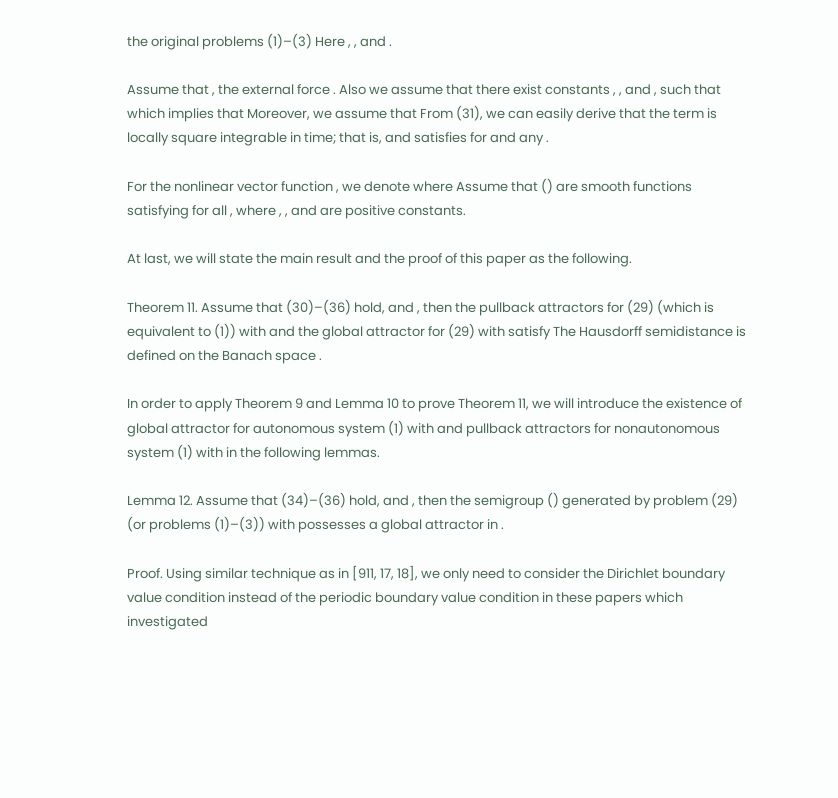the original problems (1)–(3) Here , , and .

Assume that , the external force . Also we assume that there exist constants , , and , such that which implies that Moreover, we assume that From (31), we can easily derive that the term is locally square integrable in time; that is, and satisfies for and any .

For the nonlinear vector function , we denote where Assume that () are smooth functions satisfying for all , where , , and are positive constants.

At last, we will state the main result and the proof of this paper as the following.

Theorem 11. Assume that (30)–(36) hold, and , then the pullback attractors for (29) (which is equivalent to (1)) with and the global attractor for (29) with satisfy The Hausdorff semidistance is defined on the Banach space .

In order to apply Theorem 9 and Lemma 10 to prove Theorem 11, we will introduce the existence of global attractor for autonomous system (1) with and pullback attractors for nonautonomous system (1) with in the following lemmas.

Lemma 12. Assume that (34)–(36) hold, and , then the semigroup () generated by problem (29) (or problems (1)–(3)) with possesses a global attractor in .

Proof. Using similar technique as in [911, 17, 18], we only need to consider the Dirichlet boundary value condition instead of the periodic boundary value condition in these papers which investigated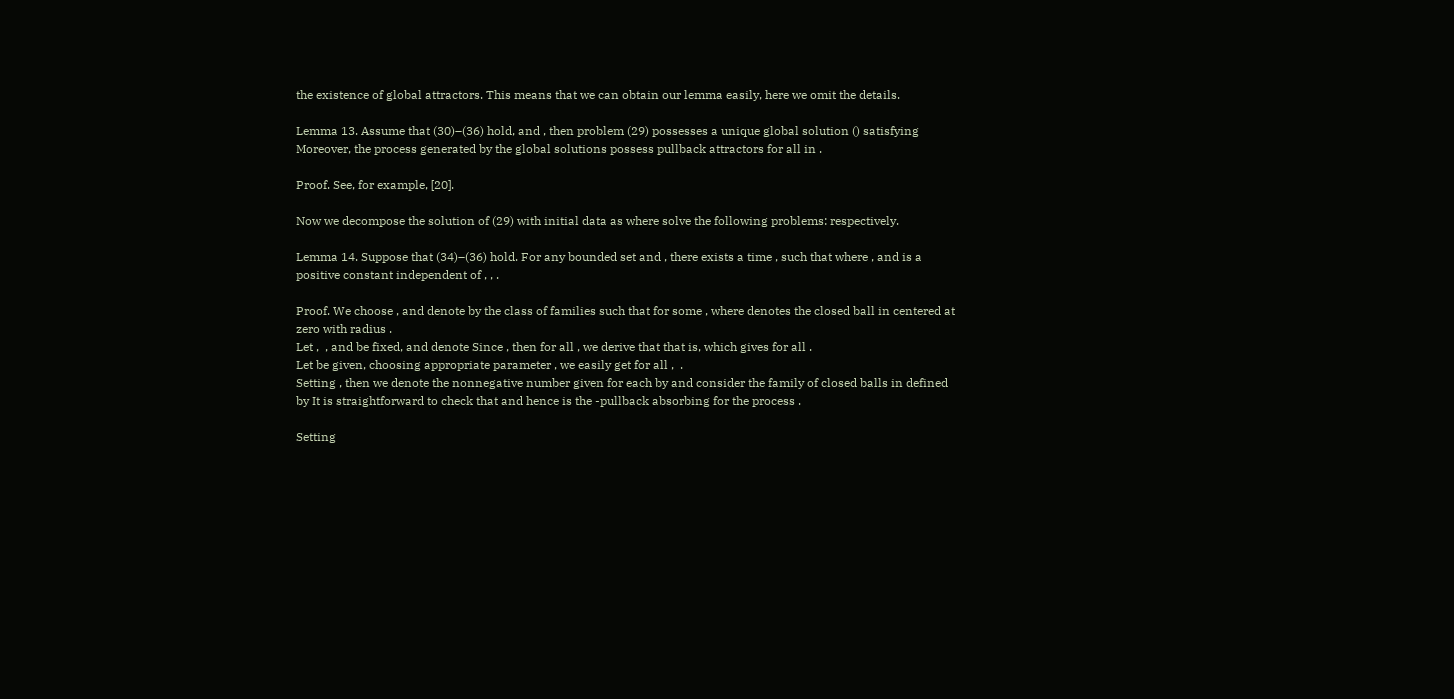the existence of global attractors. This means that we can obtain our lemma easily, here we omit the details.

Lemma 13. Assume that (30)–(36) hold, and , then problem (29) possesses a unique global solution () satisfying Moreover, the process generated by the global solutions possess pullback attractors for all in .

Proof. See, for example, [20].

Now we decompose the solution of (29) with initial data as where solve the following problems: respectively.

Lemma 14. Suppose that (34)–(36) hold. For any bounded set and , there exists a time , such that where , and is a positive constant independent of , , .

Proof. We choose , and denote by the class of families such that for some , where denotes the closed ball in centered at zero with radius .
Let ,  , and be fixed, and denote Since , then for all , we derive that that is, which gives for all .
Let be given, choosing appropriate parameter , we easily get for all ,  .
Setting , then we denote the nonnegative number given for each by and consider the family of closed balls in defined by It is straightforward to check that and hence is the -pullback absorbing for the process .

Setting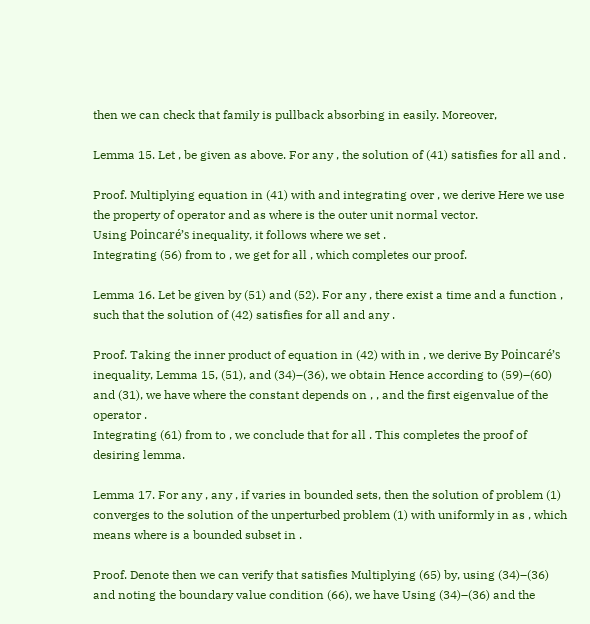then we can check that family is pullback absorbing in easily. Moreover,

Lemma 15. Let , be given as above. For any , the solution of (41) satisfies for all and .

Proof. Multiplying equation in (41) with and integrating over , we derive Here we use the property of operator and as where is the outer unit normal vector.
Using Poincaré’s inequality, it follows where we set .
Integrating (56) from to , we get for all , which completes our proof.

Lemma 16. Let be given by (51) and (52). For any , there exist a time and a function , such that the solution of (42) satisfies for all and any .

Proof. Taking the inner product of equation in (42) with in , we derive By Poincaré’s inequality, Lemma 15, (51), and (34)–(36), we obtain Hence according to (59)–(60) and (31), we have where the constant depends on , , and the first eigenvalue of the operator .
Integrating (61) from to , we conclude that for all . This completes the proof of desiring lemma.

Lemma 17. For any , any , if varies in bounded sets, then the solution of problem (1) converges to the solution of the unperturbed problem (1) with uniformly in as , which means where is a bounded subset in .

Proof. Denote then we can verify that satisfies Multiplying (65) by, using (34)–(36) and noting the boundary value condition (66), we have Using (34)–(36) and the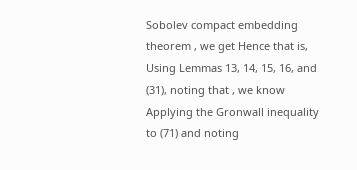Sobolev compact embedding theorem , we get Hence that is, Using Lemmas 13, 14, 15, 16, and (31), noting that , we know Applying the Gronwall inequality to (71) and noting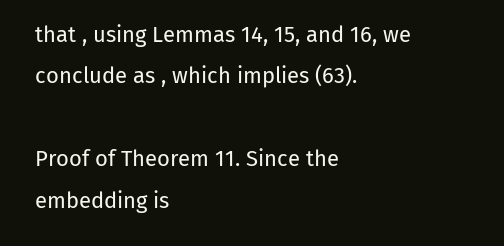that , using Lemmas 14, 15, and 16, we conclude as , which implies (63).

Proof of Theorem 11. Since the embedding is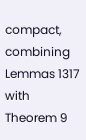compact, combining Lemmas 1317 with Theorem 9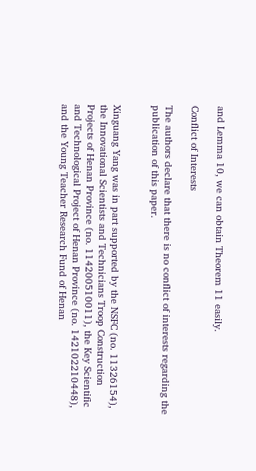and Lemma 10, we can obtain Theorem 11 easily.

Conflict of Interests

The authors declare that there is no conflict of interests regarding the publication of this paper.


Xinguang Yang was in part supported by the NSFC (no. 11326154), the Innovational Scientists and Technicians Troop Construction Projects of Henan Province (no. 114200510011), the Key Scientific and Technological Project of Henan Province (no. 142102210448), and the Young Teacher Research Fund of Henan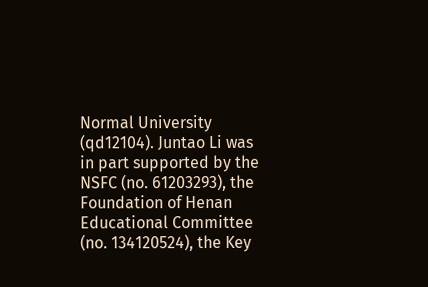Normal University (qd12104). Juntao Li was in part supported by the NSFC (no. 61203293), the Foundation of Henan Educational Committee (no. 134120524), the Key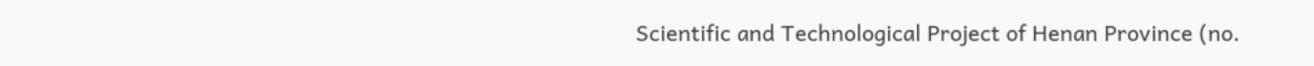Scientific and Technological Project of Henan Province (no.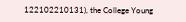122102210131), the College Young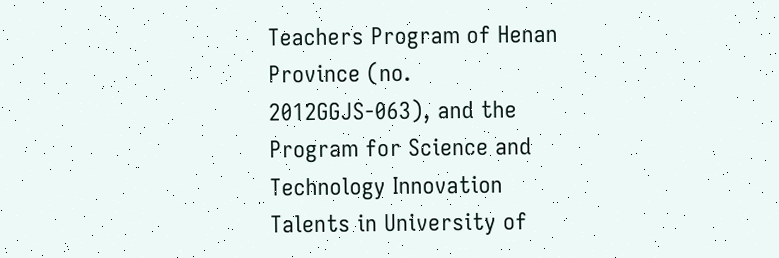Teachers Program of Henan Province (no. 2012GGJS-063), and the Program for Science and Technology Innovation Talents in University of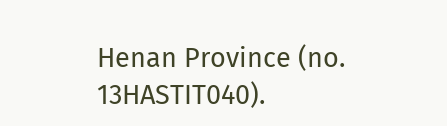Henan Province (no. 13HASTIT040).